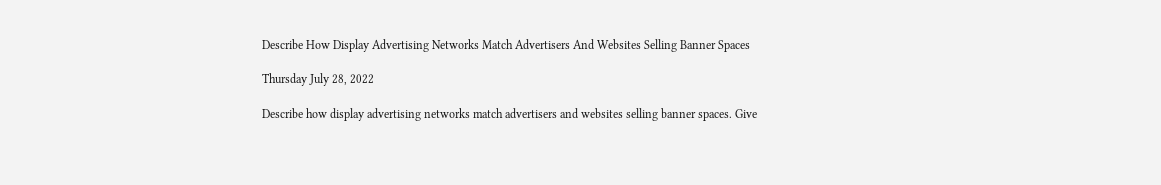Describe How Display Advertising Networks Match Advertisers And Websites Selling Banner Spaces

Thursday July 28, 2022

Describe how display advertising networks match advertisers and websites selling banner spaces. Give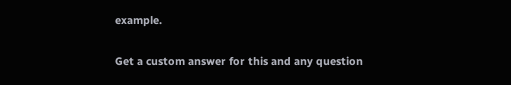example.

Get a custom answer for this and any question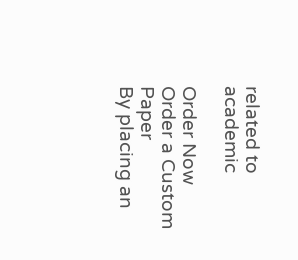related to academic

Order Now
Order a Custom Paper
By placing an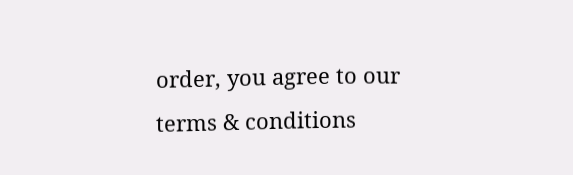order, you agree to our terms & conditions